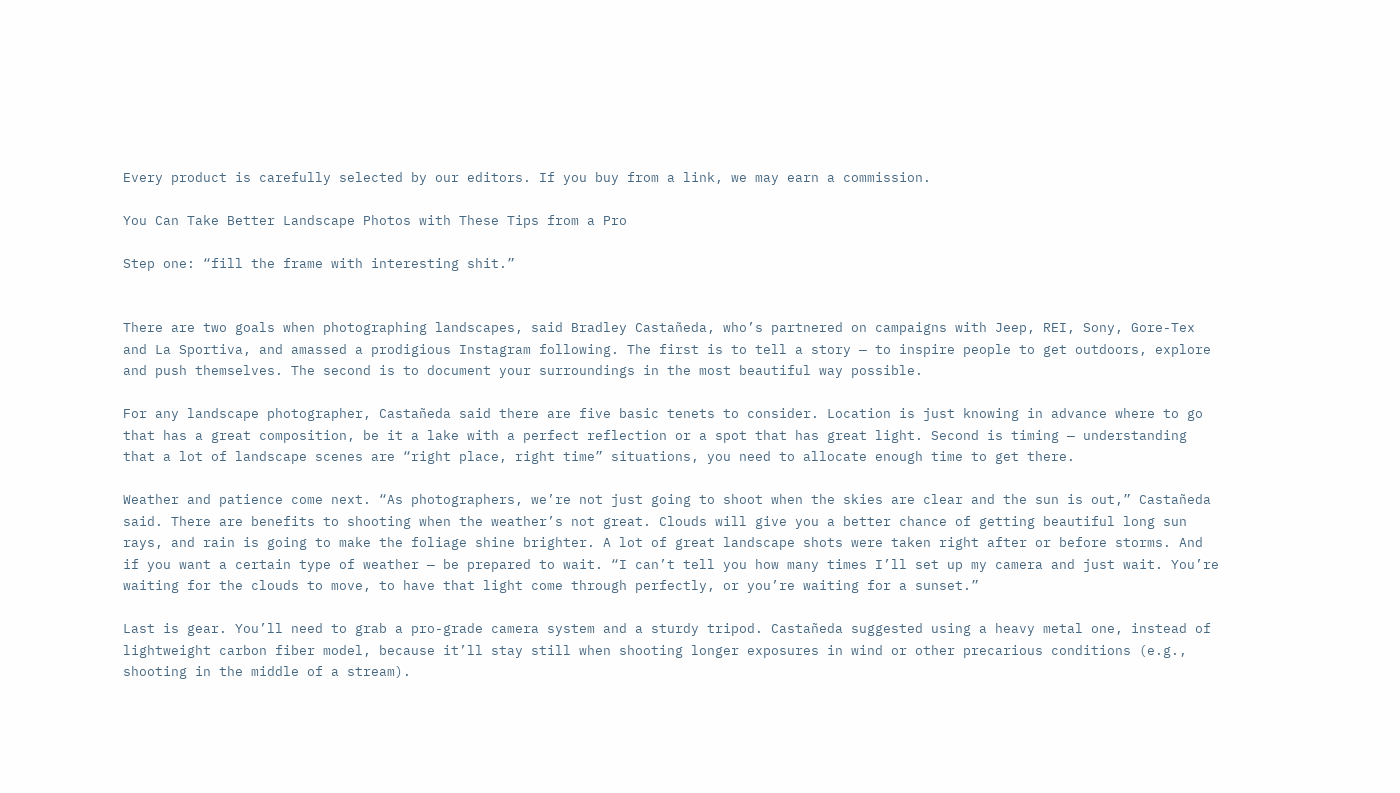Every product is carefully selected by our editors. If you buy from a link, we may earn a commission.

You Can Take Better Landscape Photos with These Tips from a Pro

Step one: “fill the frame with interesting shit.”


There are two goals when photographing landscapes, said Bradley Castañeda, who’s partnered on campaigns with Jeep, REI, Sony, Gore-Tex and La Sportiva, and amassed a prodigious Instagram following. The first is to tell a story — to inspire people to get outdoors, explore and push themselves. The second is to document your surroundings in the most beautiful way possible.

For any landscape photographer, Castañeda said there are five basic tenets to consider. Location is just knowing in advance where to go that has a great composition, be it a lake with a perfect reflection or a spot that has great light. Second is timing — understanding that a lot of landscape scenes are “right place, right time” situations, you need to allocate enough time to get there.

Weather and patience come next. “As photographers, we’re not just going to shoot when the skies are clear and the sun is out,” Castañeda said. There are benefits to shooting when the weather’s not great. Clouds will give you a better chance of getting beautiful long sun rays, and rain is going to make the foliage shine brighter. A lot of great landscape shots were taken right after or before storms. And if you want a certain type of weather — be prepared to wait. “I can’t tell you how many times I’ll set up my camera and just wait. You’re waiting for the clouds to move, to have that light come through perfectly, or you’re waiting for a sunset.”

Last is gear. You’ll need to grab a pro-grade camera system and a sturdy tripod. Castañeda suggested using a heavy metal one, instead of lightweight carbon fiber model, because it’ll stay still when shooting longer exposures in wind or other precarious conditions (e.g., shooting in the middle of a stream).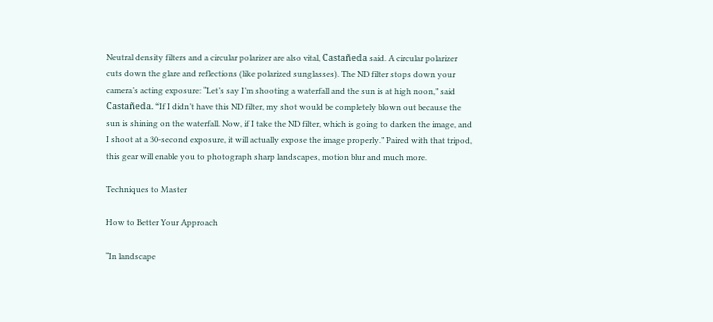Neutral density filters and a circular polarizer are also vital, Castañeda said. A circular polarizer cuts down the glare and reflections (like polarized sunglasses). The ND filter stops down your camera’s acting exposure: “Let’s say I’m shooting a waterfall and the sun is at high noon,” said Castañeda. “If I didn’t have this ND filter, my shot would be completely blown out because the sun is shining on the waterfall. Now, if I take the ND filter, which is going to darken the image, and I shoot at a 30-second exposure, it will actually expose the image properly.” Paired with that tripod, this gear will enable you to photograph sharp landscapes, motion blur and much more.

Techniques to Master

How to Better Your Approach

“In landscape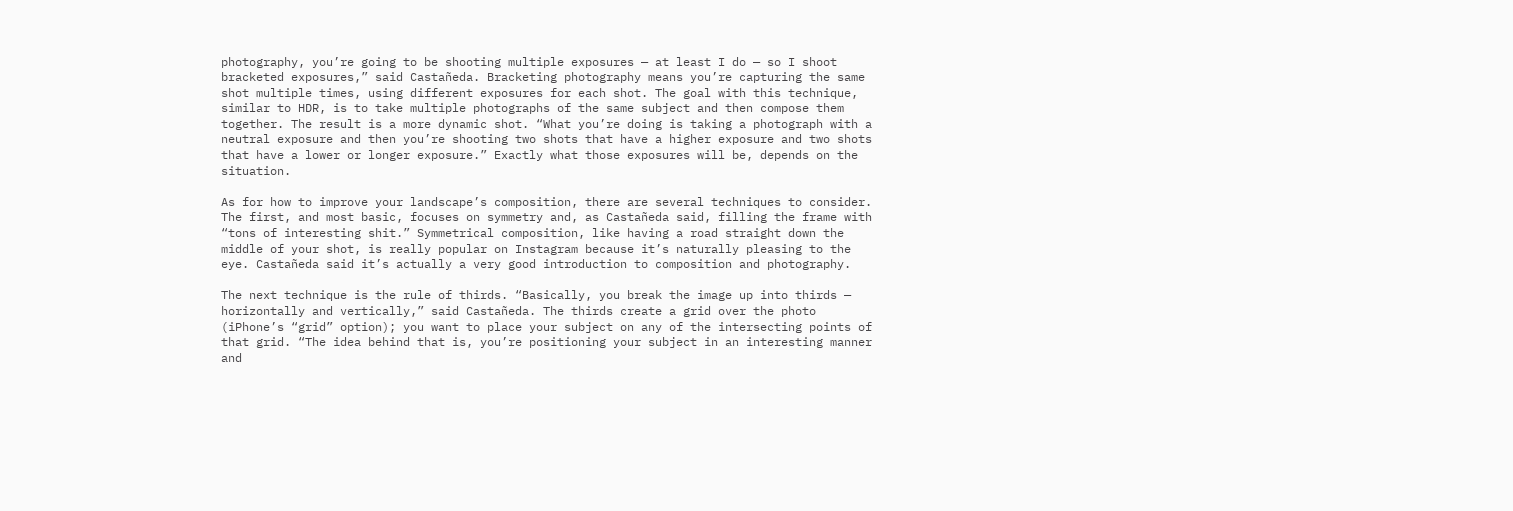photography, you’re going to be shooting multiple exposures — at least I do — so I shoot bracketed exposures,” said Castañeda. Bracketing photography means you’re capturing the same shot multiple times, using different exposures for each shot. The goal with this technique, similar to HDR, is to take multiple photographs of the same subject and then compose them together. The result is a more dynamic shot. “What you’re doing is taking a photograph with a neutral exposure and then you’re shooting two shots that have a higher exposure and two shots that have a lower or longer exposure.” Exactly what those exposures will be, depends on the situation.

As for how to improve your landscape’s composition, there are several techniques to consider. The first, and most basic, focuses on symmetry and, as Castañeda said, filling the frame with “tons of interesting shit.” Symmetrical composition, like having a road straight down the middle of your shot, is really popular on Instagram because it’s naturally pleasing to the eye. Castañeda said it’s actually a very good introduction to composition and photography.

The next technique is the rule of thirds. “Basically, you break the image up into thirds — horizontally and vertically,” said Castañeda. The thirds create a grid over the photo (iPhone’s “grid” option); you want to place your subject on any of the intersecting points of that grid. “The idea behind that is, you’re positioning your subject in an interesting manner and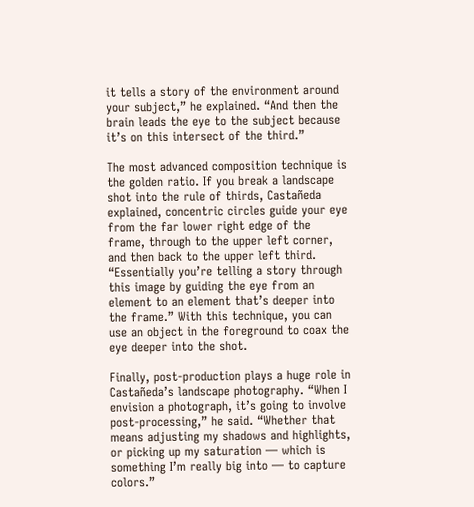it tells a story of the environment around your subject,” he explained. “And then the brain leads the eye to the subject because it’s on this intersect of the third.”

The most advanced composition technique is the golden ratio. If you break a landscape shot into the rule of thirds, Castañeda explained, concentric circles guide your eye from the far lower right edge of the frame, through to the upper left corner, and then back to the upper left third. “Essentially you’re telling a story through this image by guiding the eye from an element to an element that’s deeper into the frame.” With this technique, you can use an object in the foreground to coax the eye deeper into the shot.

Finally, post-production plays a huge role in Castañeda’s landscape photography. “When I envision a photograph, it’s going to involve post-processing,” he said. “Whether that means adjusting my shadows and highlights, or picking up my saturation — which is something I’m really big into — to capture colors.”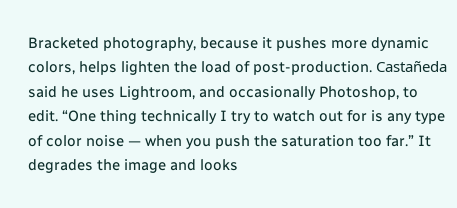Bracketed photography, because it pushes more dynamic colors, helps lighten the load of post-production. Castañeda said he uses Lightroom, and occasionally Photoshop, to edit. “One thing technically I try to watch out for is any type of color noise — when you push the saturation too far.” It degrades the image and looks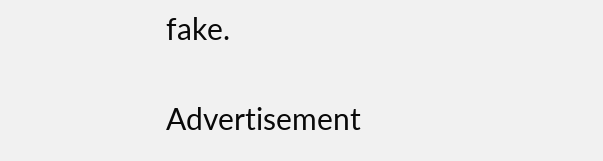fake.

Advertisement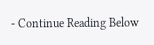- Continue Reading Below